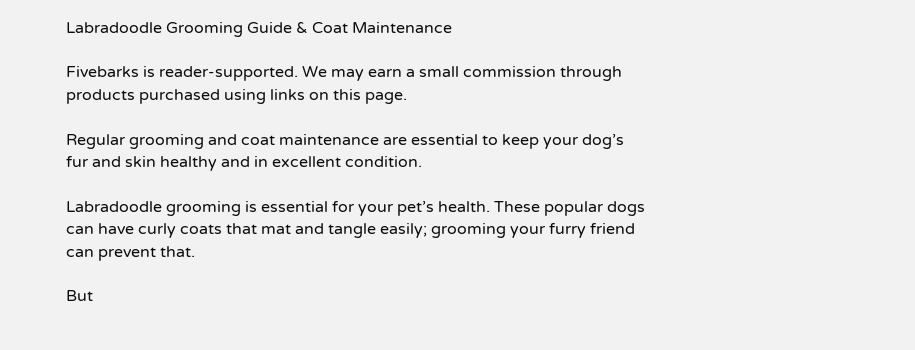Labradoodle Grooming Guide & Coat Maintenance

Fivebarks is reader-supported. We may earn a small commission through products purchased using links on this page.

Regular grooming and coat maintenance are essential to keep your dog’s fur and skin healthy and in excellent condition.

Labradoodle grooming is essential for your pet’s health. These popular dogs can have curly coats that mat and tangle easily; grooming your furry friend can prevent that.

But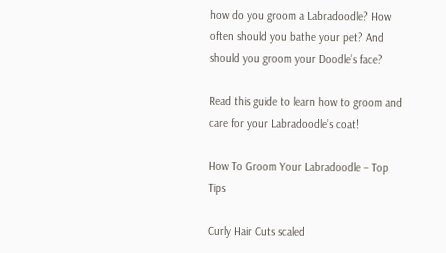how do you groom a Labradoodle? How often should you bathe your pet? And should you groom your Doodle’s face?

Read this guide to learn how to groom and care for your Labradoodle’s coat!

How To Groom Your Labradoodle – Top Tips

Curly Hair Cuts scaled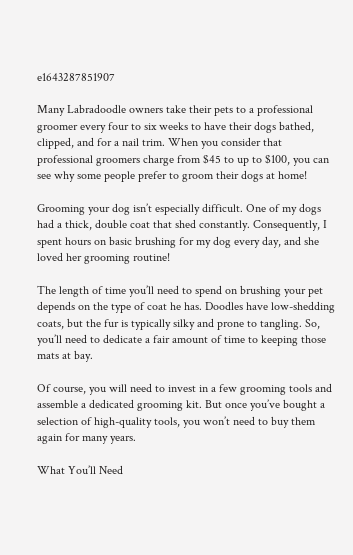e1643287851907

Many Labradoodle owners take their pets to a professional groomer every four to six weeks to have their dogs bathed, clipped, and for a nail trim. When you consider that professional groomers charge from $45 to up to $100, you can see why some people prefer to groom their dogs at home!

Grooming your dog isn’t especially difficult. One of my dogs had a thick, double coat that shed constantly. Consequently, I spent hours on basic brushing for my dog every day, and she loved her grooming routine!

The length of time you’ll need to spend on brushing your pet depends on the type of coat he has. Doodles have low-shedding coats, but the fur is typically silky and prone to tangling. So, you’ll need to dedicate a fair amount of time to keeping those mats at bay.

Of course, you will need to invest in a few grooming tools and assemble a dedicated grooming kit. But once you’ve bought a selection of high-quality tools, you won’t need to buy them again for many years.

What You’ll Need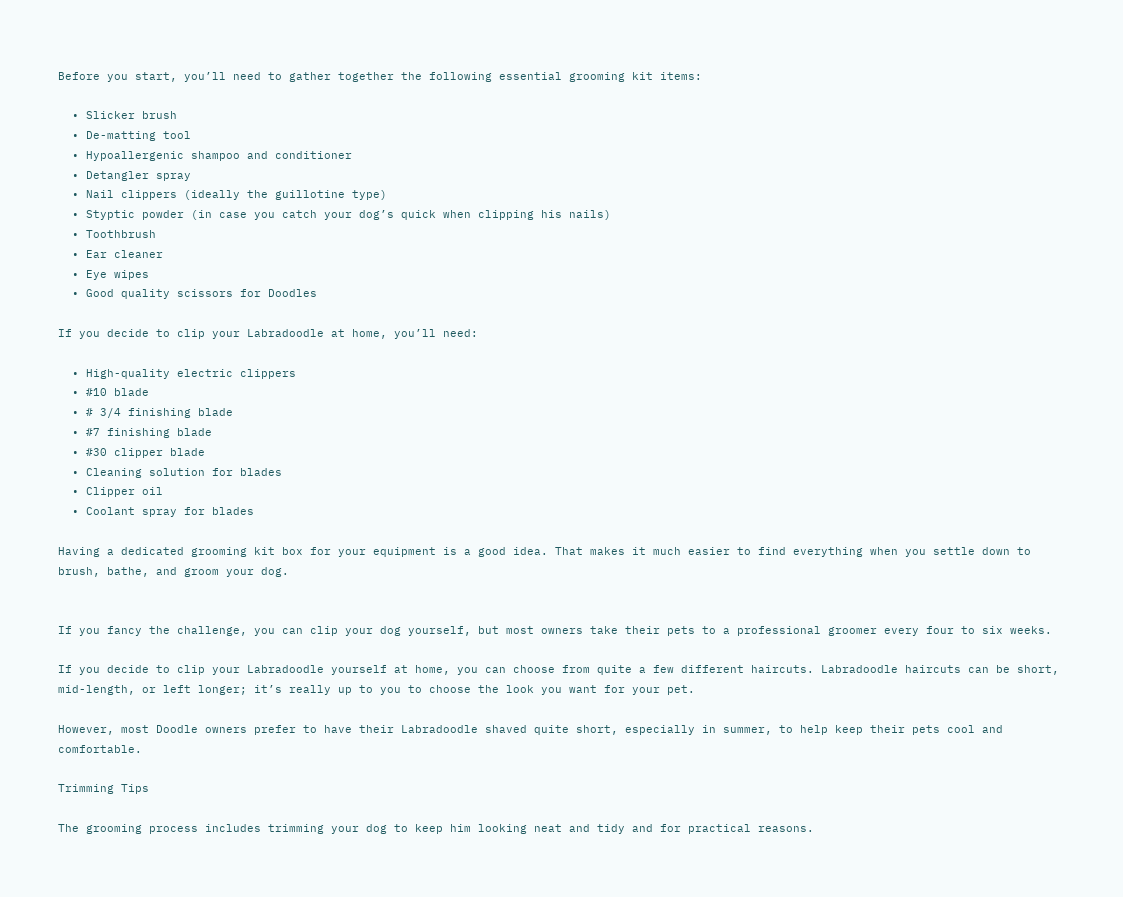Before you start, you’ll need to gather together the following essential grooming kit items:

  • Slicker brush
  • De-matting tool
  • Hypoallergenic shampoo and conditioner
  • Detangler spray
  • Nail clippers (ideally the guillotine type)
  • Styptic powder (in case you catch your dog’s quick when clipping his nails)
  • Toothbrush
  • Ear cleaner
  • Eye wipes
  • Good quality scissors for Doodles

If you decide to clip your Labradoodle at home, you’ll need:

  • High-quality electric clippers
  • #10 blade
  • # 3/4 finishing blade
  • #7 finishing blade
  • #30 clipper blade
  • Cleaning solution for blades
  • Clipper oil
  • Coolant spray for blades

Having a dedicated grooming kit box for your equipment is a good idea. That makes it much easier to find everything when you settle down to brush, bathe, and groom your dog.


If you fancy the challenge, you can clip your dog yourself, but most owners take their pets to a professional groomer every four to six weeks.

If you decide to clip your Labradoodle yourself at home, you can choose from quite a few different haircuts. Labradoodle haircuts can be short, mid-length, or left longer; it’s really up to you to choose the look you want for your pet.

However, most Doodle owners prefer to have their Labradoodle shaved quite short, especially in summer, to help keep their pets cool and comfortable.

Trimming Tips

The grooming process includes trimming your dog to keep him looking neat and tidy and for practical reasons.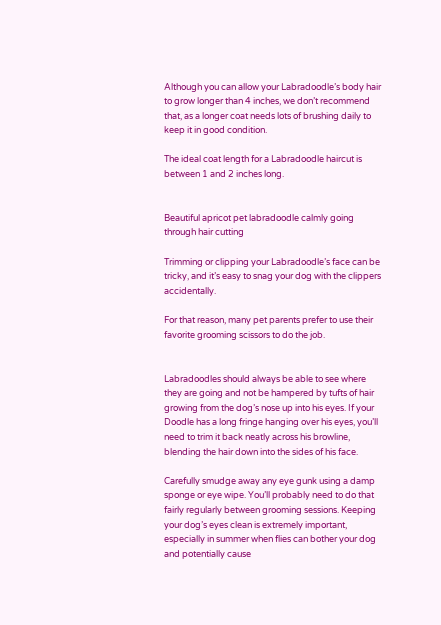Although you can allow your Labradoodle’s body hair to grow longer than 4 inches, we don’t recommend that, as a longer coat needs lots of brushing daily to keep it in good condition.

The ideal coat length for a Labradoodle haircut is between 1 and 2 inches long.


Beautiful apricot pet labradoodle calmly going through hair cutting

Trimming or clipping your Labradoodle’s face can be tricky, and it’s easy to snag your dog with the clippers accidentally.

For that reason, many pet parents prefer to use their favorite grooming scissors to do the job.


Labradoodles should always be able to see where they are going and not be hampered by tufts of hair growing from the dog’s nose up into his eyes. If your Doodle has a long fringe hanging over his eyes, you’ll need to trim it back neatly across his browline, blending the hair down into the sides of his face.

Carefully smudge away any eye gunk using a damp sponge or eye wipe. You’ll probably need to do that fairly regularly between grooming sessions. Keeping your dog’s eyes clean is extremely important, especially in summer when flies can bother your dog and potentially cause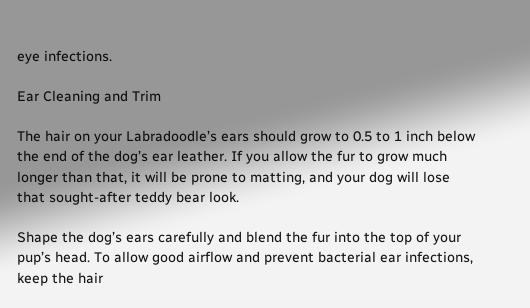eye infections.

Ear Cleaning and Trim

The hair on your Labradoodle’s ears should grow to 0.5 to 1 inch below the end of the dog’s ear leather. If you allow the fur to grow much longer than that, it will be prone to matting, and your dog will lose that sought-after teddy bear look.

Shape the dog’s ears carefully and blend the fur into the top of your pup’s head. To allow good airflow and prevent bacterial ear infections, keep the hair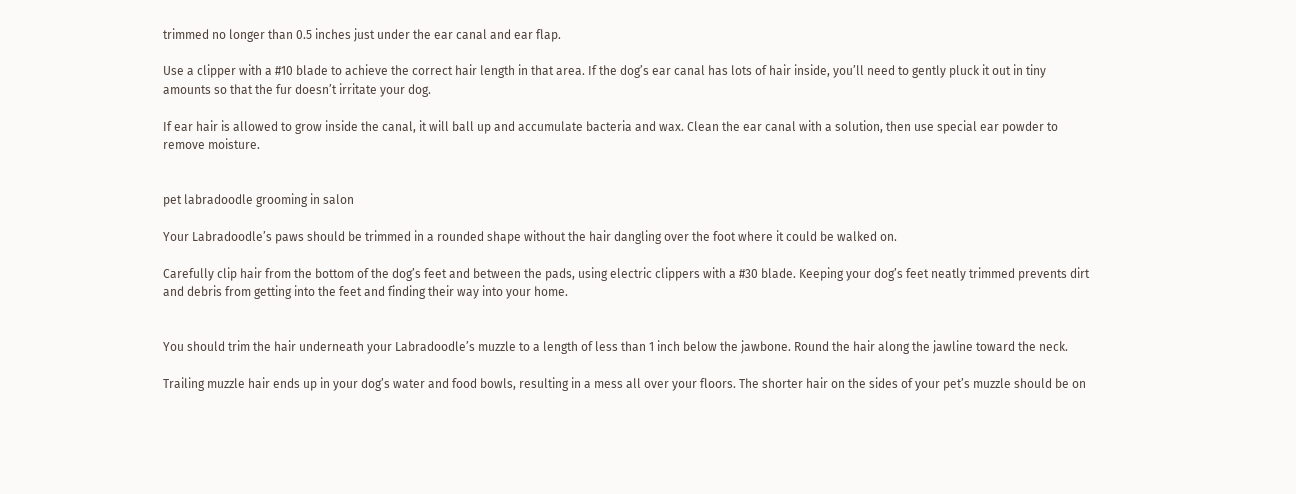trimmed no longer than 0.5 inches just under the ear canal and ear flap.

Use a clipper with a #10 blade to achieve the correct hair length in that area. If the dog’s ear canal has lots of hair inside, you’ll need to gently pluck it out in tiny amounts so that the fur doesn’t irritate your dog.

If ear hair is allowed to grow inside the canal, it will ball up and accumulate bacteria and wax. Clean the ear canal with a solution, then use special ear powder to remove moisture.


pet labradoodle grooming in salon

Your Labradoodle’s paws should be trimmed in a rounded shape without the hair dangling over the foot where it could be walked on.

Carefully clip hair from the bottom of the dog’s feet and between the pads, using electric clippers with a #30 blade. Keeping your dog’s feet neatly trimmed prevents dirt and debris from getting into the feet and finding their way into your home.


You should trim the hair underneath your Labradoodle’s muzzle to a length of less than 1 inch below the jawbone. Round the hair along the jawline toward the neck.

Trailing muzzle hair ends up in your dog’s water and food bowls, resulting in a mess all over your floors. The shorter hair on the sides of your pet’s muzzle should be on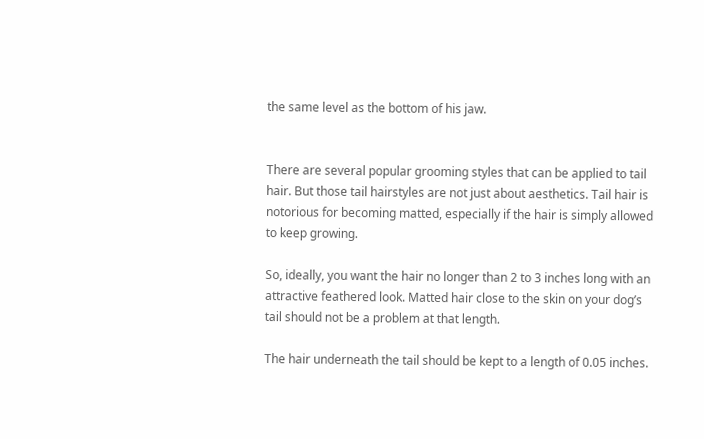the same level as the bottom of his jaw.


There are several popular grooming styles that can be applied to tail hair. But those tail hairstyles are not just about aesthetics. Tail hair is notorious for becoming matted, especially if the hair is simply allowed to keep growing.

So, ideally, you want the hair no longer than 2 to 3 inches long with an attractive feathered look. Matted hair close to the skin on your dog’s tail should not be a problem at that length.

The hair underneath the tail should be kept to a length of 0.05 inches.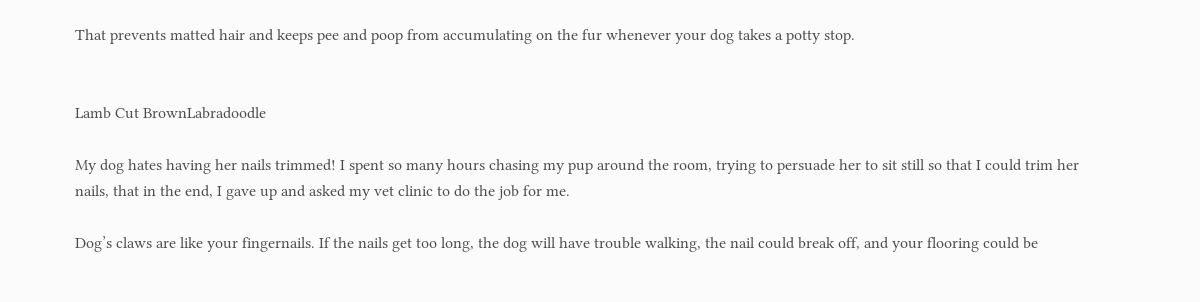That prevents matted hair and keeps pee and poop from accumulating on the fur whenever your dog takes a potty stop.


Lamb Cut BrownLabradoodle

My dog hates having her nails trimmed! I spent so many hours chasing my pup around the room, trying to persuade her to sit still so that I could trim her nails, that in the end, I gave up and asked my vet clinic to do the job for me.

Dog’s claws are like your fingernails. If the nails get too long, the dog will have trouble walking, the nail could break off, and your flooring could be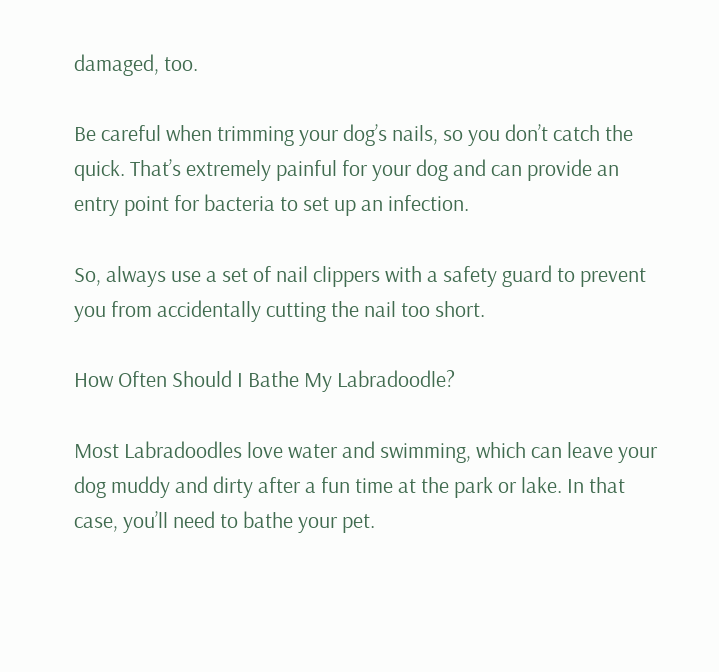damaged, too.

Be careful when trimming your dog’s nails, so you don’t catch the quick. That’s extremely painful for your dog and can provide an entry point for bacteria to set up an infection.

So, always use a set of nail clippers with a safety guard to prevent you from accidentally cutting the nail too short.

How Often Should I Bathe My Labradoodle?

Most Labradoodles love water and swimming, which can leave your dog muddy and dirty after a fun time at the park or lake. In that case, you’ll need to bathe your pet.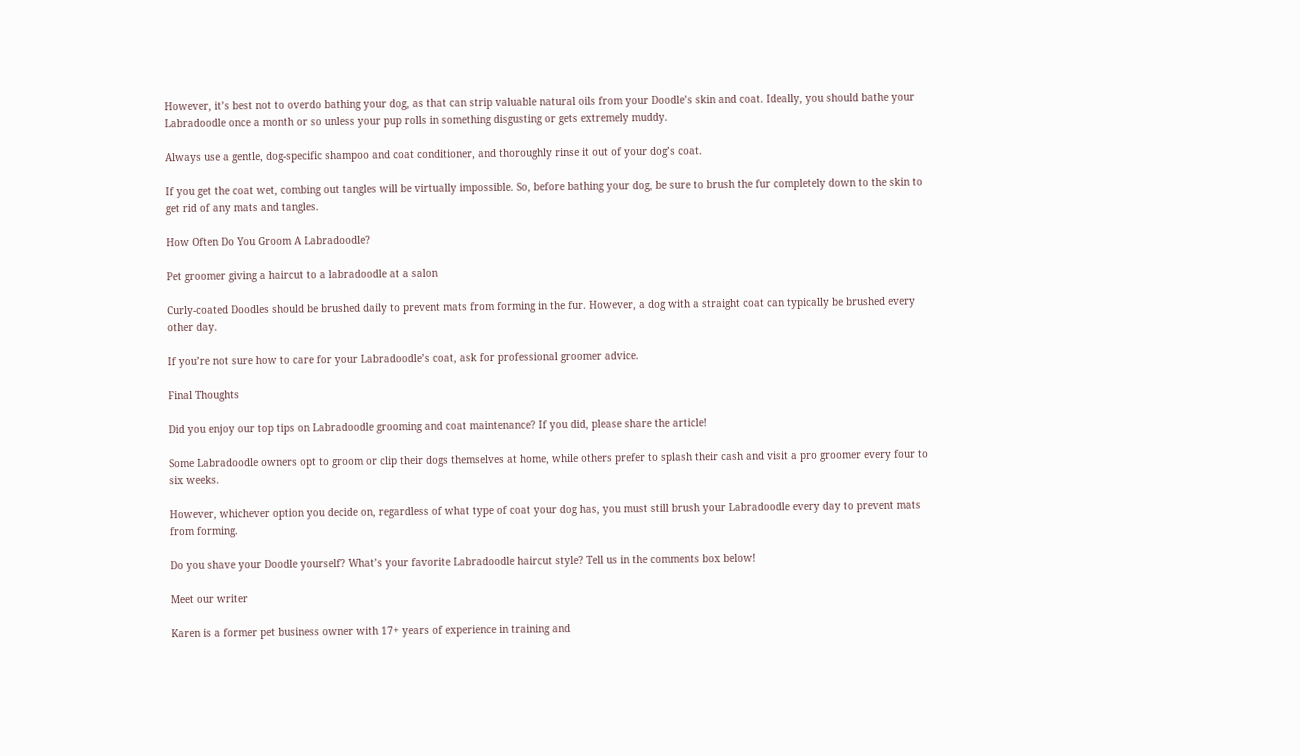However, it’s best not to overdo bathing your dog, as that can strip valuable natural oils from your Doodle’s skin and coat. Ideally, you should bathe your Labradoodle once a month or so unless your pup rolls in something disgusting or gets extremely muddy.

Always use a gentle, dog-specific shampoo and coat conditioner, and thoroughly rinse it out of your dog’s coat.

If you get the coat wet, combing out tangles will be virtually impossible. So, before bathing your dog, be sure to brush the fur completely down to the skin to get rid of any mats and tangles.

How Often Do You Groom A Labradoodle?

Pet groomer giving a haircut to a labradoodle at a salon

Curly-coated Doodles should be brushed daily to prevent mats from forming in the fur. However, a dog with a straight coat can typically be brushed every other day.

If you’re not sure how to care for your Labradoodle’s coat, ask for professional groomer advice.

Final Thoughts

Did you enjoy our top tips on Labradoodle grooming and coat maintenance? If you did, please share the article!

Some Labradoodle owners opt to groom or clip their dogs themselves at home, while others prefer to splash their cash and visit a pro groomer every four to six weeks.

However, whichever option you decide on, regardless of what type of coat your dog has, you must still brush your Labradoodle every day to prevent mats from forming.

Do you shave your Doodle yourself? What’s your favorite Labradoodle haircut style? Tell us in the comments box below!

Meet our writer

Karen is a former pet business owner with 17+ years of experience in training and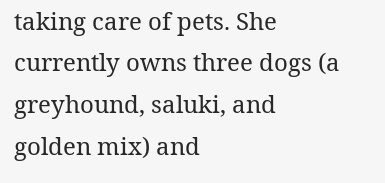taking care of pets. She currently owns three dogs (a greyhound, saluki, and golden mix) and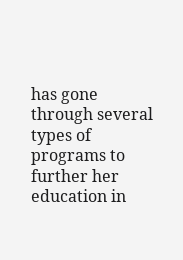has gone through several types of programs to further her education in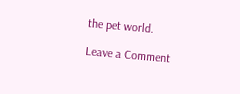the pet world.

Leave a Comment